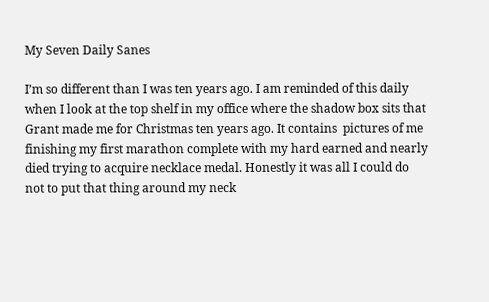My Seven Daily Sanes

I’m so different than I was ten years ago. I am reminded of this daily when I look at the top shelf in my office where the shadow box sits that Grant made me for Christmas ten years ago. It contains  pictures of me finishing my first marathon complete with my hard earned and nearly died trying to acquire necklace medal. Honestly it was all I could do not to put that thing around my neck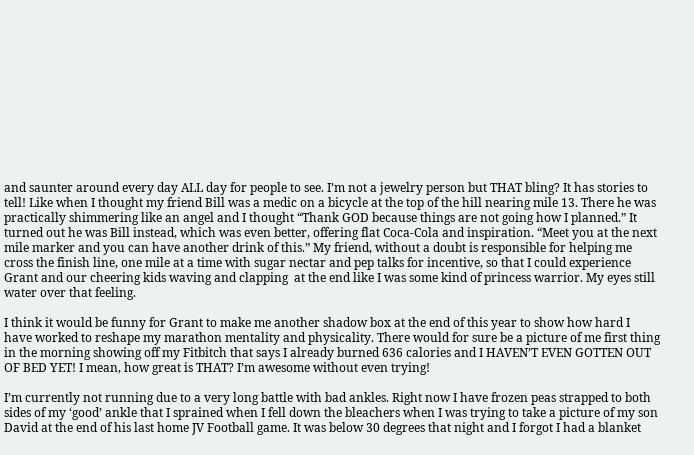and saunter around every day ALL day for people to see. I’m not a jewelry person but THAT bling? It has stories to tell! Like when I thought my friend Bill was a medic on a bicycle at the top of the hill nearing mile 13. There he was practically shimmering like an angel and I thought “Thank GOD because things are not going how I planned.” It turned out he was Bill instead, which was even better, offering flat Coca-Cola and inspiration. “Meet you at the next mile marker and you can have another drink of this.” My friend, without a doubt is responsible for helping me cross the finish line, one mile at a time with sugar nectar and pep talks for incentive, so that I could experience Grant and our cheering kids waving and clapping  at the end like I was some kind of princess warrior. My eyes still water over that feeling.

I think it would be funny for Grant to make me another shadow box at the end of this year to show how hard I have worked to reshape my marathon mentality and physicality. There would for sure be a picture of me first thing in the morning showing off my Fitbitch that says I already burned 636 calories and I HAVEN’T EVEN GOTTEN OUT OF BED YET! I mean, how great is THAT? I’m awesome without even trying!

I’m currently not running due to a very long battle with bad ankles. Right now I have frozen peas strapped to both sides of my ‘good’ ankle that I sprained when I fell down the bleachers when I was trying to take a picture of my son David at the end of his last home JV Football game. It was below 30 degrees that night and I forgot I had a blanket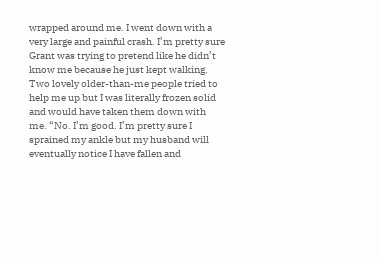wrapped around me. I went down with a very large and painful crash. I’m pretty sure Grant was trying to pretend like he didn’t know me because he just kept walking. Two lovely older-than-me people tried to help me up but I was literally frozen solid and would have taken them down with me. “No. I’m good. I’m pretty sure I sprained my ankle but my husband will eventually notice I have fallen and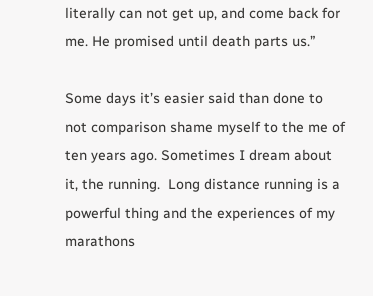literally can not get up, and come back for me. He promised until death parts us.”

Some days it’s easier said than done to not comparison shame myself to the me of ten years ago. Sometimes I dream about it, the running.  Long distance running is a powerful thing and the experiences of my marathons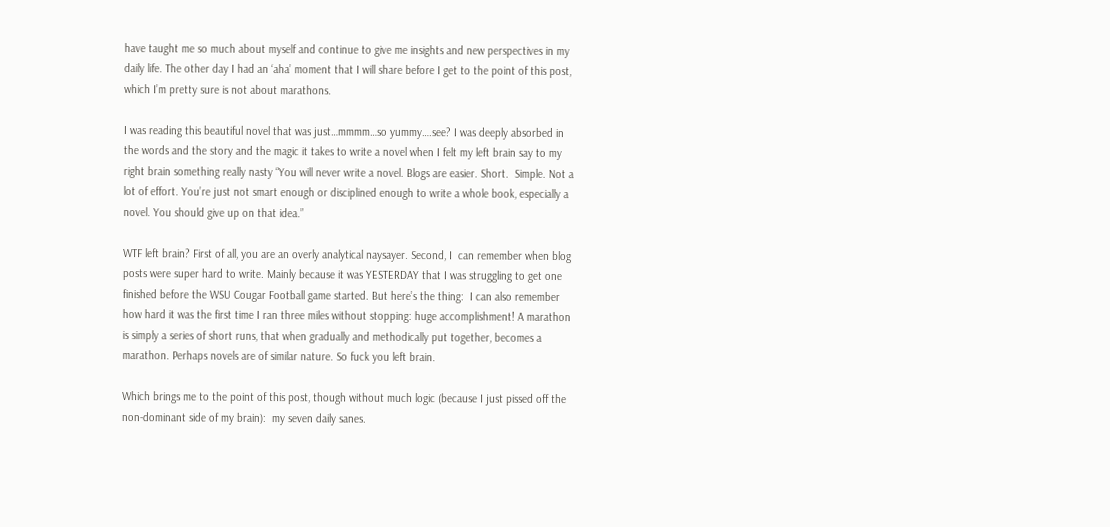have taught me so much about myself and continue to give me insights and new perspectives in my daily life. The other day I had an ‘aha’ moment that I will share before I get to the point of this post, which I’m pretty sure is not about marathons.

I was reading this beautiful novel that was just…mmmm…so yummy….see? I was deeply absorbed in the words and the story and the magic it takes to write a novel when I felt my left brain say to my right brain something really nasty “You will never write a novel. Blogs are easier. Short.  Simple. Not a lot of effort. You’re just not smart enough or disciplined enough to write a whole book, especially a novel. You should give up on that idea.”

WTF left brain? First of all, you are an overly analytical naysayer. Second, I  can remember when blog posts were super hard to write. Mainly because it was YESTERDAY that I was struggling to get one finished before the WSU Cougar Football game started. But here’s the thing:  I can also remember how hard it was the first time I ran three miles without stopping: huge accomplishment! A marathon is simply a series of short runs, that when gradually and methodically put together, becomes a marathon. Perhaps novels are of similar nature. So fuck you left brain.

Which brings me to the point of this post, though without much logic (because I just pissed off the non-dominant side of my brain):  my seven daily sanes.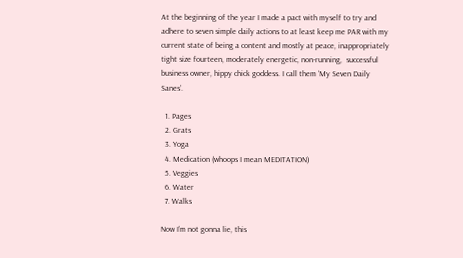At the beginning of the year I made a pact with myself to try and adhere to seven simple daily actions to at least keep me PAR with my current state of being a content and mostly at peace, inappropriately tight size fourteen, moderately energetic, non-running,  successful business owner, hippy chick goddess. I call them ‘My Seven Daily Sanes’.

  1. Pages
  2. Grats
  3. Yoga
  4. Medication (whoops I mean MEDITATION)
  5. Veggies
  6. Water
  7. Walks

Now I’m not gonna lie, this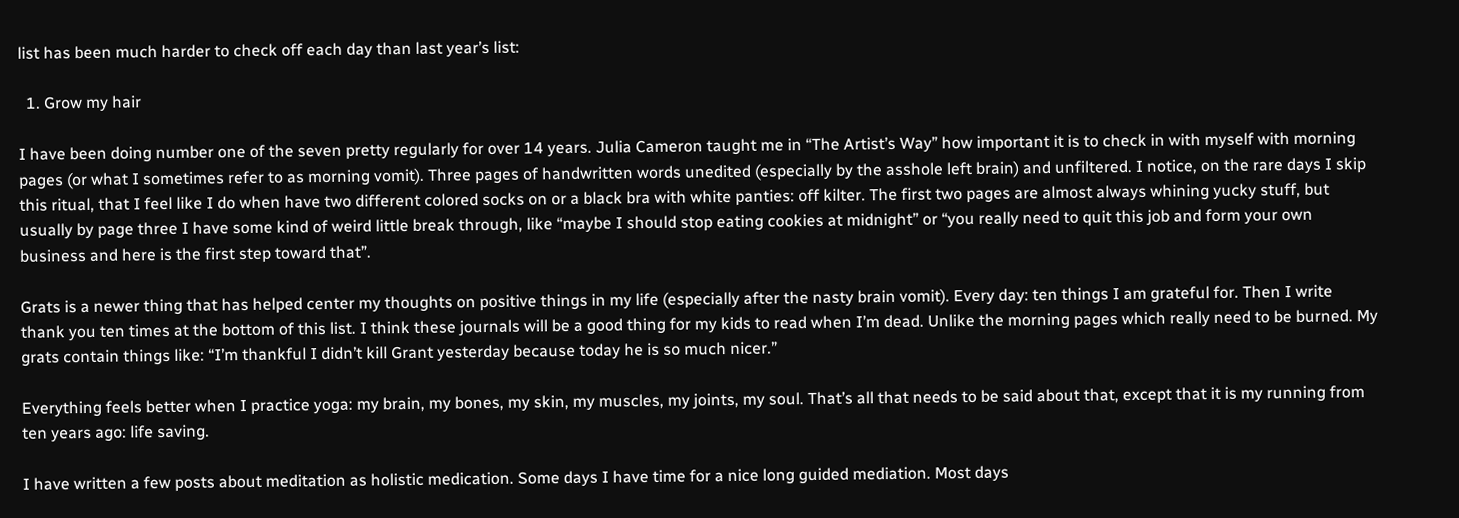list has been much harder to check off each day than last year’s list:

  1. Grow my hair

I have been doing number one of the seven pretty regularly for over 14 years. Julia Cameron taught me in “The Artist’s Way” how important it is to check in with myself with morning pages (or what I sometimes refer to as morning vomit). Three pages of handwritten words unedited (especially by the asshole left brain) and unfiltered. I notice, on the rare days I skip this ritual, that I feel like I do when have two different colored socks on or a black bra with white panties: off kilter. The first two pages are almost always whining yucky stuff, but usually by page three I have some kind of weird little break through, like “maybe I should stop eating cookies at midnight” or “you really need to quit this job and form your own business and here is the first step toward that”.

Grats is a newer thing that has helped center my thoughts on positive things in my life (especially after the nasty brain vomit). Every day: ten things I am grateful for. Then I write thank you ten times at the bottom of this list. I think these journals will be a good thing for my kids to read when I’m dead. Unlike the morning pages which really need to be burned. My grats contain things like: “I’m thankful I didn’t kill Grant yesterday because today he is so much nicer.”

Everything feels better when I practice yoga: my brain, my bones, my skin, my muscles, my joints, my soul. That’s all that needs to be said about that, except that it is my running from ten years ago: life saving.

I have written a few posts about meditation as holistic medication. Some days I have time for a nice long guided mediation. Most days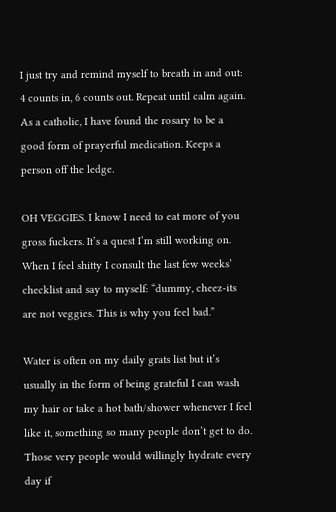I just try and remind myself to breath in and out: 4 counts in, 6 counts out. Repeat until calm again. As a catholic, I have found the rosary to be a good form of prayerful medication. Keeps a person off the ledge.

OH VEGGIES. I know I need to eat more of you gross fuckers. It’s a quest I’m still working on. When I feel shitty I consult the last few weeks’ checklist and say to myself: “dummy, cheez-its are not veggies. This is why you feel bad.”

Water is often on my daily grats list but it’s usually in the form of being grateful I can wash my hair or take a hot bath/shower whenever I feel like it, something so many people don’t get to do. Those very people would willingly hydrate every day if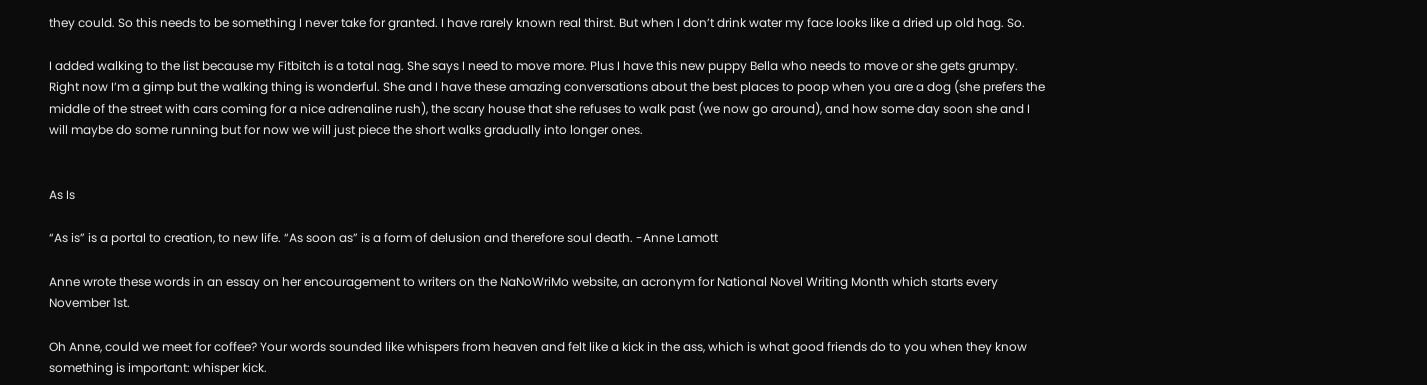they could. So this needs to be something I never take for granted. I have rarely known real thirst. But when I don’t drink water my face looks like a dried up old hag. So.

I added walking to the list because my Fitbitch is a total nag. She says I need to move more. Plus I have this new puppy Bella who needs to move or she gets grumpy. Right now I’m a gimp but the walking thing is wonderful. She and I have these amazing conversations about the best places to poop when you are a dog (she prefers the middle of the street with cars coming for a nice adrenaline rush), the scary house that she refuses to walk past (we now go around), and how some day soon she and I will maybe do some running but for now we will just piece the short walks gradually into longer ones.


As Is

“As is” is a portal to creation, to new life. “As soon as” is a form of delusion and therefore soul death. -Anne Lamott

Anne wrote these words in an essay on her encouragement to writers on the NaNoWriMo website, an acronym for National Novel Writing Month which starts every November 1st.

Oh Anne, could we meet for coffee? Your words sounded like whispers from heaven and felt like a kick in the ass, which is what good friends do to you when they know something is important: whisper kick.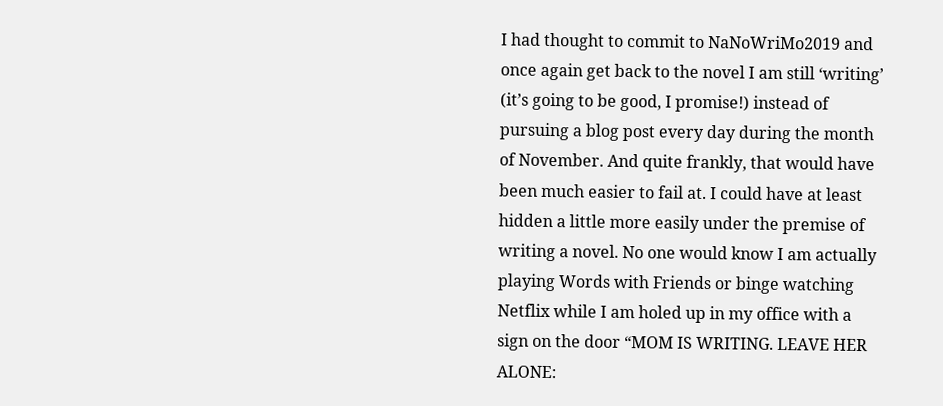I had thought to commit to NaNoWriMo2019 and once again get back to the novel I am still ‘writing’ (it’s going to be good, I promise!) instead of pursuing a blog post every day during the month of November. And quite frankly, that would have been much easier to fail at. I could have at least hidden a little more easily under the premise of writing a novel. No one would know I am actually playing Words with Friends or binge watching Netflix while I am holed up in my office with a sign on the door “MOM IS WRITING. LEAVE HER ALONE: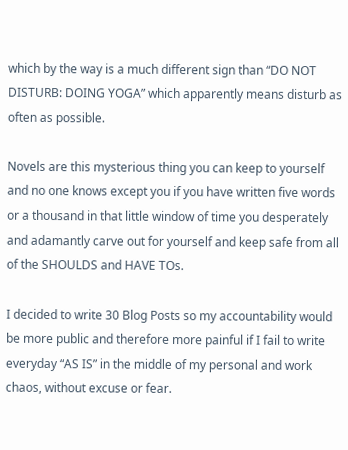which by the way is a much different sign than “DO NOT DISTURB: DOING YOGA” which apparently means disturb as often as possible.

Novels are this mysterious thing you can keep to yourself and no one knows except you if you have written five words or a thousand in that little window of time you desperately and adamantly carve out for yourself and keep safe from all of the SHOULDS and HAVE TOs.

I decided to write 30 Blog Posts so my accountability would be more public and therefore more painful if I fail to write everyday “AS IS” in the middle of my personal and work chaos, without excuse or fear.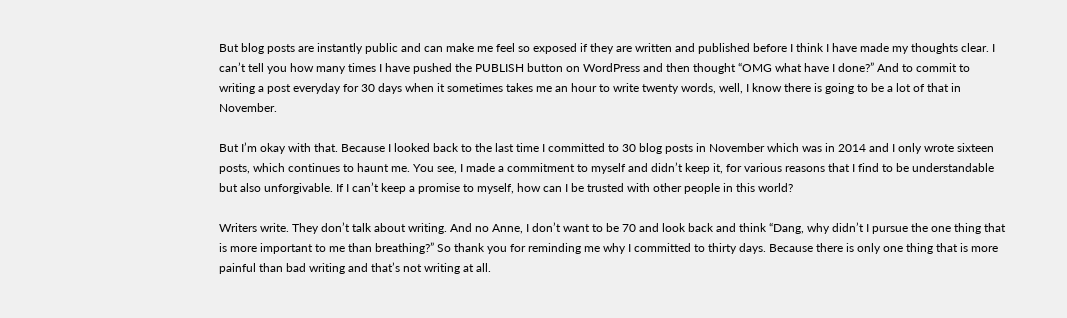But blog posts are instantly public and can make me feel so exposed if they are written and published before I think I have made my thoughts clear. I can’t tell you how many times I have pushed the PUBLISH button on WordPress and then thought “OMG what have I done?” And to commit to writing a post everyday for 30 days when it sometimes takes me an hour to write twenty words, well, I know there is going to be a lot of that in November.

But I’m okay with that. Because I looked back to the last time I committed to 30 blog posts in November which was in 2014 and I only wrote sixteen posts, which continues to haunt me. You see, I made a commitment to myself and didn’t keep it, for various reasons that I find to be understandable but also unforgivable. If I can’t keep a promise to myself, how can I be trusted with other people in this world?

Writers write. They don’t talk about writing. And no Anne, I don’t want to be 70 and look back and think “Dang, why didn’t I pursue the one thing that is more important to me than breathing?” So thank you for reminding me why I committed to thirty days. Because there is only one thing that is more painful than bad writing and that’s not writing at all.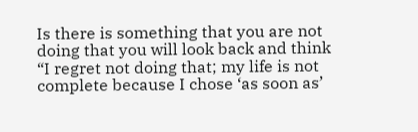Is there is something that you are not doing that you will look back and think “I regret not doing that; my life is not complete because I chose ‘as soon as’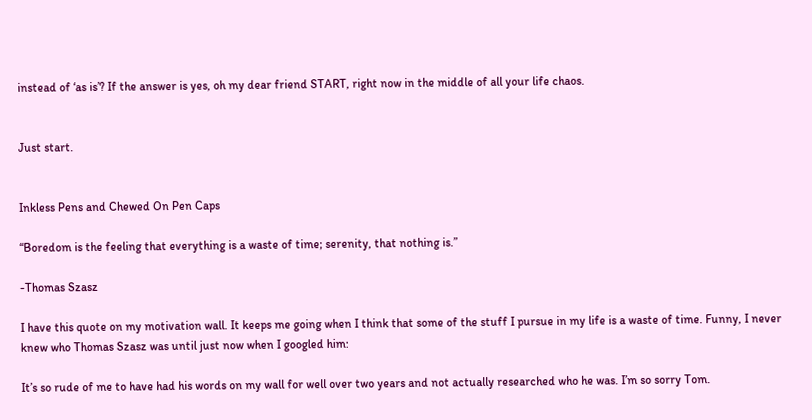instead of ‘as is’? If the answer is yes, oh my dear friend START, right now in the middle of all your life chaos.


Just start.


Inkless Pens and Chewed On Pen Caps

“Boredom is the feeling that everything is a waste of time; serenity, that nothing is.”

-Thomas Szasz

I have this quote on my motivation wall. It keeps me going when I think that some of the stuff I pursue in my life is a waste of time. Funny, I never knew who Thomas Szasz was until just now when I googled him:

It’s so rude of me to have had his words on my wall for well over two years and not actually researched who he was. I’m so sorry Tom.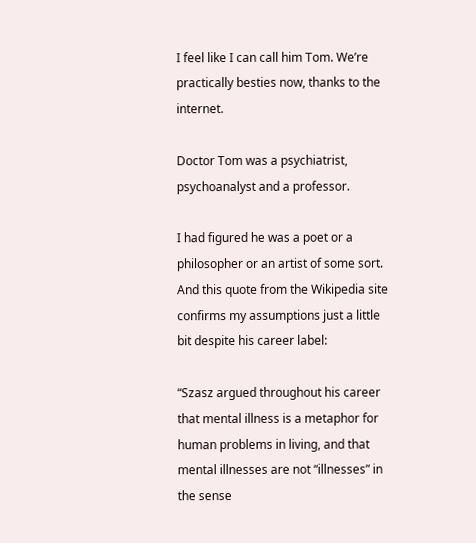I feel like I can call him Tom. We’re practically besties now, thanks to the internet.

Doctor Tom was a psychiatrist, psychoanalyst and a professor.

I had figured he was a poet or a philosopher or an artist of some sort. And this quote from the Wikipedia site confirms my assumptions just a little bit despite his career label:

“Szasz argued throughout his career that mental illness is a metaphor for human problems in living, and that mental illnesses are not “illnesses” in the sense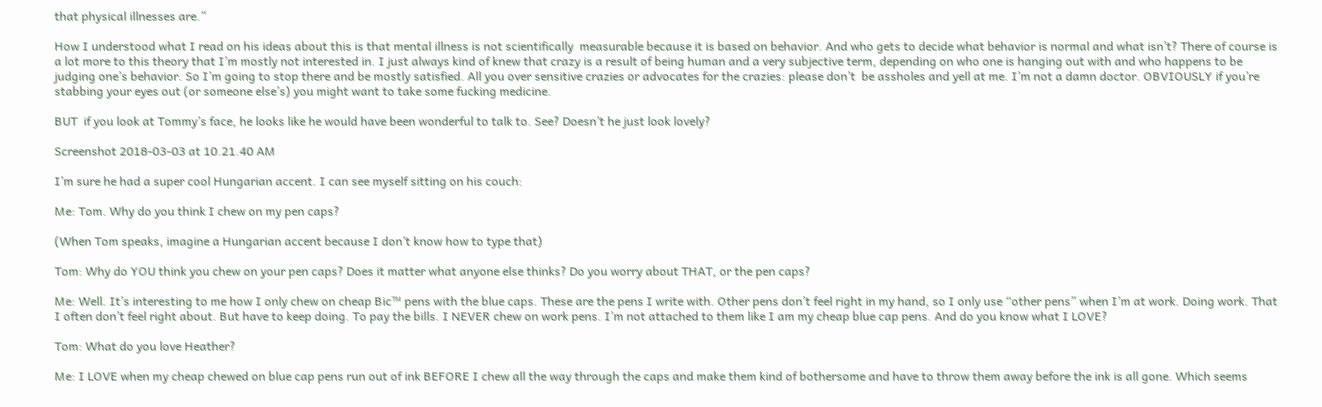that physical illnesses are.”

How I understood what I read on his ideas about this is that mental illness is not scientifically  measurable because it is based on behavior. And who gets to decide what behavior is normal and what isn’t? There of course is a lot more to this theory that I’m mostly not interested in. I just always kind of knew that crazy is a result of being human and a very subjective term, depending on who one is hanging out with and who happens to be judging one’s behavior. So I’m going to stop there and be mostly satisfied. All you over sensitive crazies or advocates for the crazies: please don’t  be assholes and yell at me. I’m not a damn doctor. OBVIOUSLY if you’re stabbing your eyes out (or someone else’s) you might want to take some fucking medicine.

BUT  if you look at Tommy’s face, he looks like he would have been wonderful to talk to. See? Doesn’t he just look lovely?

Screenshot 2018-03-03 at 10.21.40 AM

I’m sure he had a super cool Hungarian accent. I can see myself sitting on his couch:

Me: Tom. Why do you think I chew on my pen caps?

(When Tom speaks, imagine a Hungarian accent because I don’t know how to type that)

Tom: Why do YOU think you chew on your pen caps? Does it matter what anyone else thinks? Do you worry about THAT, or the pen caps?

Me: Well. It’s interesting to me how I only chew on cheap Bic™ pens with the blue caps. These are the pens I write with. Other pens don’t feel right in my hand, so I only use “other pens” when I’m at work. Doing work. That I often don’t feel right about. But have to keep doing. To pay the bills. I NEVER chew on work pens. I’m not attached to them like I am my cheap blue cap pens. And do you know what I LOVE?

Tom: What do you love Heather?

Me: I LOVE when my cheap chewed on blue cap pens run out of ink BEFORE I chew all the way through the caps and make them kind of bothersome and have to throw them away before the ink is all gone. Which seems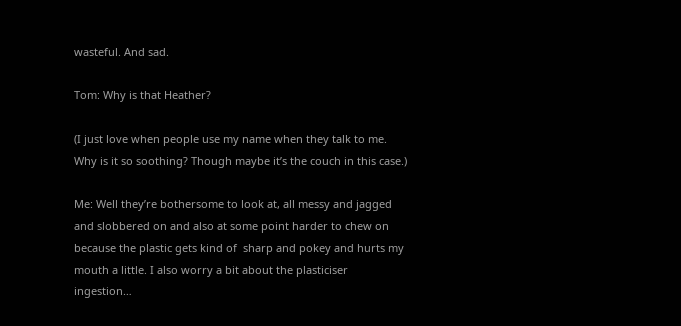wasteful. And sad.

Tom: Why is that Heather?

(I just love when people use my name when they talk to me. Why is it so soothing? Though maybe it’s the couch in this case.)

Me: Well they’re bothersome to look at, all messy and jagged and slobbered on and also at some point harder to chew on because the plastic gets kind of  sharp and pokey and hurts my mouth a little. I also worry a bit about the plasticiser ingestion…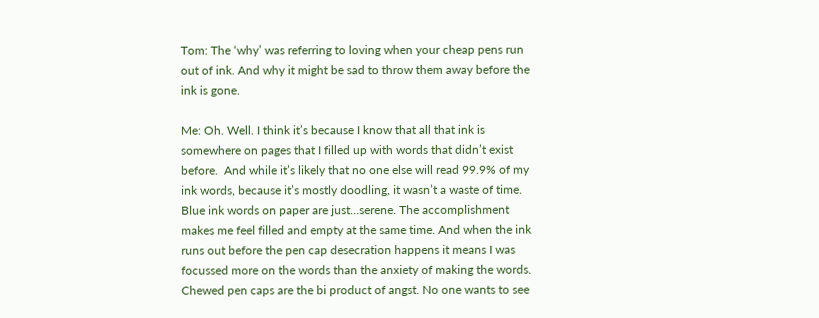Tom: The ‘why’ was referring to loving when your cheap pens run out of ink. And why it might be sad to throw them away before the ink is gone.

Me: Oh. Well. I think it’s because I know that all that ink is somewhere on pages that I filled up with words that didn’t exist before.  And while it’s likely that no one else will read 99.9% of my ink words, because it’s mostly doodling, it wasn’t a waste of time. Blue ink words on paper are just…serene. The accomplishment makes me feel filled and empty at the same time. And when the ink runs out before the pen cap desecration happens it means I was focussed more on the words than the anxiety of making the words. Chewed pen caps are the bi product of angst. No one wants to see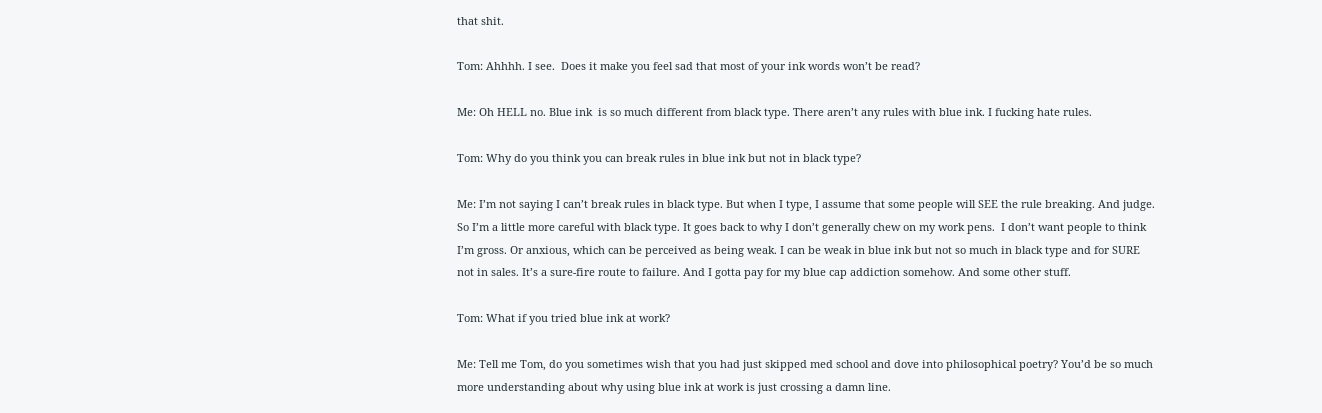that shit.

Tom: Ahhhh. I see.  Does it make you feel sad that most of your ink words won’t be read?

Me: Oh HELL no. Blue ink  is so much different from black type. There aren’t any rules with blue ink. I fucking hate rules.

Tom: Why do you think you can break rules in blue ink but not in black type?

Me: I’m not saying I can’t break rules in black type. But when I type, I assume that some people will SEE the rule breaking. And judge. So I’m a little more careful with black type. It goes back to why I don’t generally chew on my work pens.  I don’t want people to think I’m gross. Or anxious, which can be perceived as being weak. I can be weak in blue ink but not so much in black type and for SURE not in sales. It’s a sure-fire route to failure. And I gotta pay for my blue cap addiction somehow. And some other stuff.

Tom: What if you tried blue ink at work?

Me: Tell me Tom, do you sometimes wish that you had just skipped med school and dove into philosophical poetry? You’d be so much more understanding about why using blue ink at work is just crossing a damn line.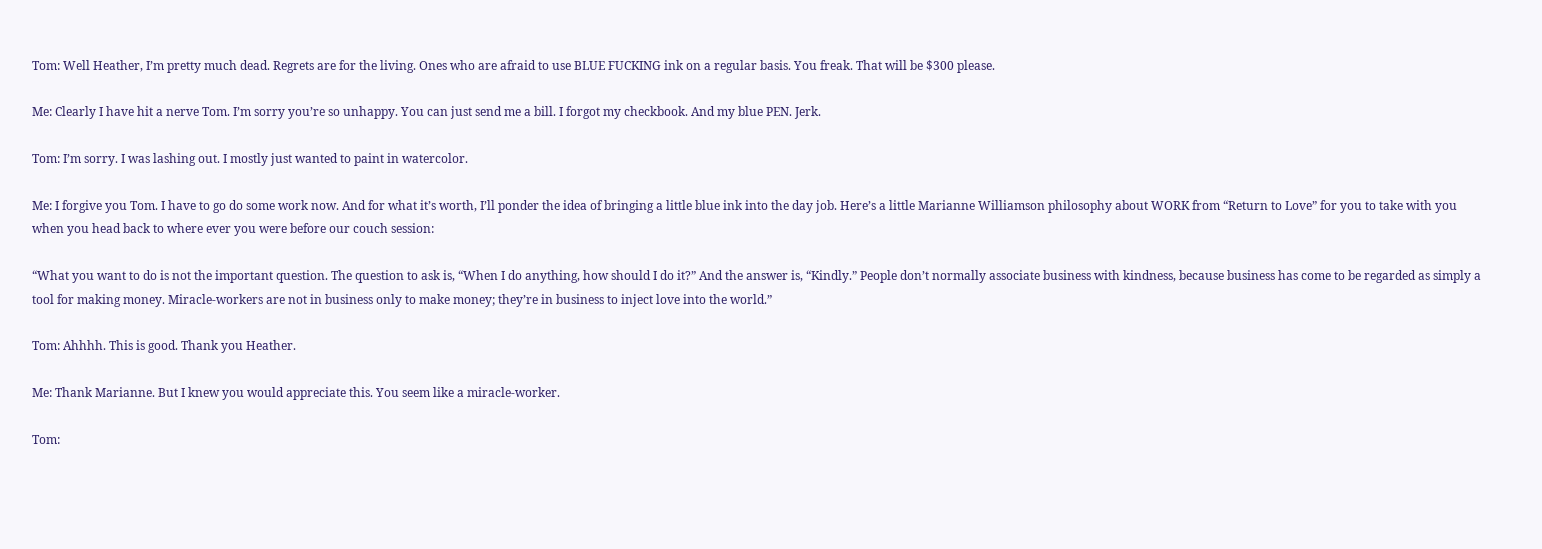Tom: Well Heather, I’m pretty much dead. Regrets are for the living. Ones who are afraid to use BLUE FUCKING ink on a regular basis. You freak. That will be $300 please.

Me: Clearly I have hit a nerve Tom. I’m sorry you’re so unhappy. You can just send me a bill. I forgot my checkbook. And my blue PEN. Jerk.

Tom: I’m sorry. I was lashing out. I mostly just wanted to paint in watercolor.

Me: I forgive you Tom. I have to go do some work now. And for what it’s worth, I’ll ponder the idea of bringing a little blue ink into the day job. Here’s a little Marianne Williamson philosophy about WORK from “Return to Love” for you to take with you when you head back to where ever you were before our couch session:

“What you want to do is not the important question. The question to ask is, “When I do anything, how should I do it?” And the answer is, “Kindly.” People don’t normally associate business with kindness, because business has come to be regarded as simply a tool for making money. Miracle-workers are not in business only to make money; they’re in business to inject love into the world.”

Tom: Ahhhh. This is good. Thank you Heather.

Me: Thank Marianne. But I knew you would appreciate this. You seem like a miracle-worker.

Tom: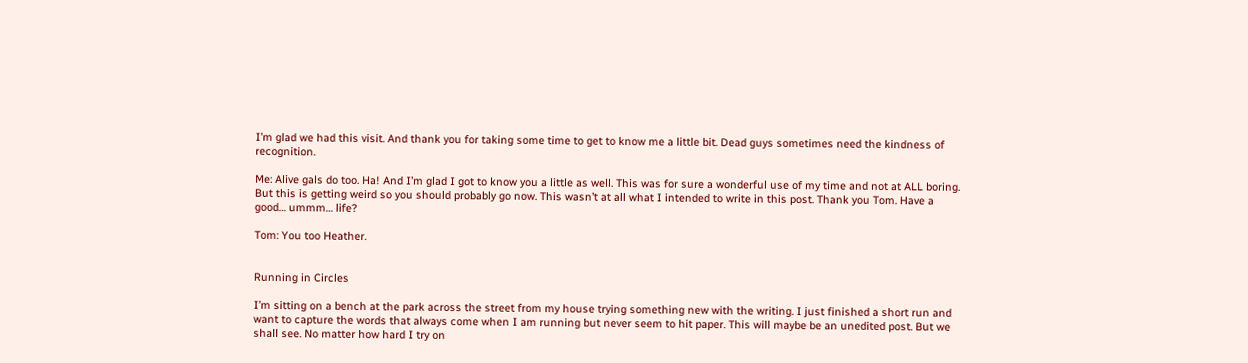I’m glad we had this visit. And thank you for taking some time to get to know me a little bit. Dead guys sometimes need the kindness of recognition.

Me: Alive gals do too. Ha! And I’m glad I got to know you a little as well. This was for sure a wonderful use of my time and not at ALL boring. But this is getting weird so you should probably go now. This wasn’t at all what I intended to write in this post. Thank you Tom. Have a good… ummm… life?

Tom: You too Heather.


Running in Circles

I’m sitting on a bench at the park across the street from my house trying something new with the writing. I just finished a short run and want to capture the words that always come when I am running but never seem to hit paper. This will maybe be an unedited post. But we shall see. No matter how hard I try on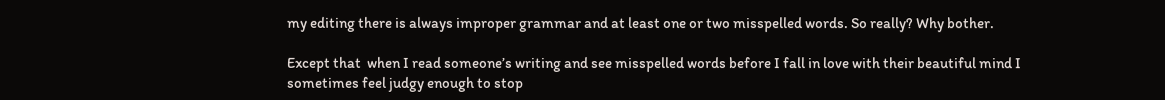my editing there is always improper grammar and at least one or two misspelled words. So really? Why bother.

Except that  when I read someone’s writing and see misspelled words before I fall in love with their beautiful mind I sometimes feel judgy enough to stop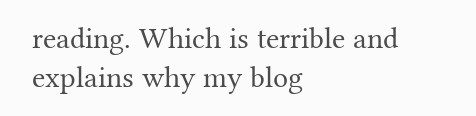reading. Which is terrible and  explains why my blog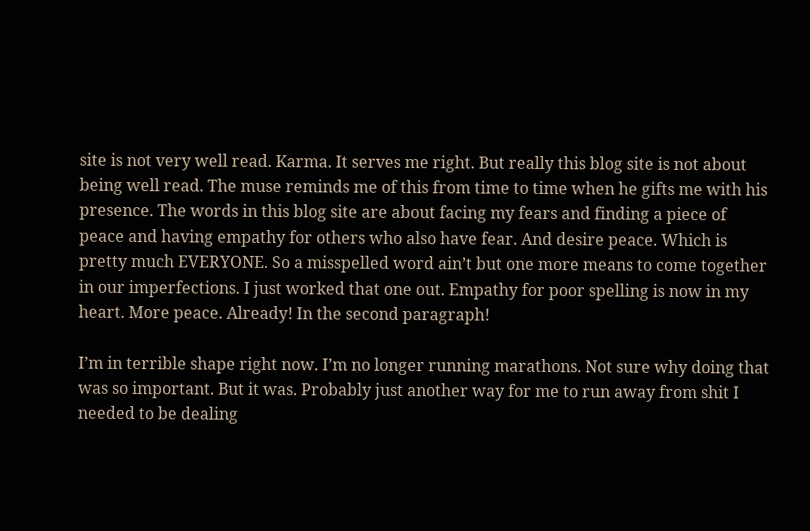site is not very well read. Karma. It serves me right. But really this blog site is not about being well read. The muse reminds me of this from time to time when he gifts me with his presence. The words in this blog site are about facing my fears and finding a piece of peace and having empathy for others who also have fear. And desire peace. Which is pretty much EVERYONE. So a misspelled word ain’t but one more means to come together in our imperfections. I just worked that one out. Empathy for poor spelling is now in my heart. More peace. Already! In the second paragraph!

I’m in terrible shape right now. I’m no longer running marathons. Not sure why doing that was so important. But it was. Probably just another way for me to run away from shit I needed to be dealing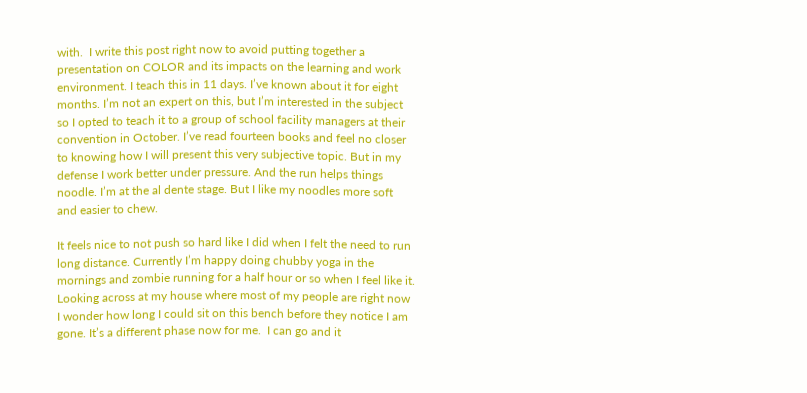with.  I write this post right now to avoid putting together a presentation on COLOR and its impacts on the learning and work environment. I teach this in 11 days. I’ve known about it for eight months. I’m not an expert on this, but I’m interested in the subject so I opted to teach it to a group of school facility managers at their convention in October. I’ve read fourteen books and feel no closer to knowing how I will present this very subjective topic. But in my defense I work better under pressure. And the run helps things noodle. I’m at the al dente stage. But I like my noodles more soft and easier to chew.

It feels nice to not push so hard like I did when I felt the need to run long distance. Currently I’m happy doing chubby yoga in the mornings and zombie running for a half hour or so when I feel like it.  Looking across at my house where most of my people are right now I wonder how long I could sit on this bench before they notice I am gone. It’s a different phase now for me.  I can go and it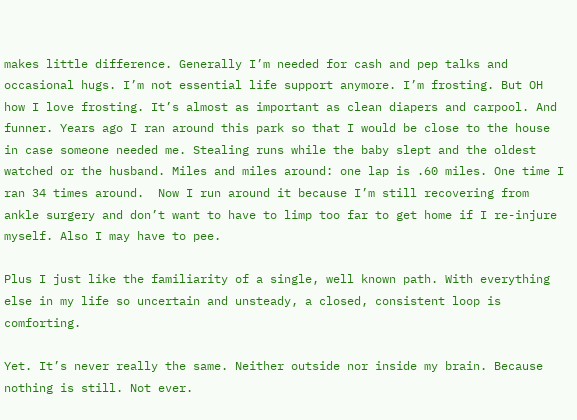makes little difference. Generally I’m needed for cash and pep talks and occasional hugs. I’m not essential life support anymore. I’m frosting. But OH how I love frosting. It’s almost as important as clean diapers and carpool. And funner. Years ago I ran around this park so that I would be close to the house in case someone needed me. Stealing runs while the baby slept and the oldest watched or the husband. Miles and miles around: one lap is .60 miles. One time I ran 34 times around.  Now I run around it because I’m still recovering from ankle surgery and don’t want to have to limp too far to get home if I re-injure myself. Also I may have to pee.

Plus I just like the familiarity of a single, well known path. With everything else in my life so uncertain and unsteady, a closed, consistent loop is comforting.

Yet. It’s never really the same. Neither outside nor inside my brain. Because nothing is still. Not ever.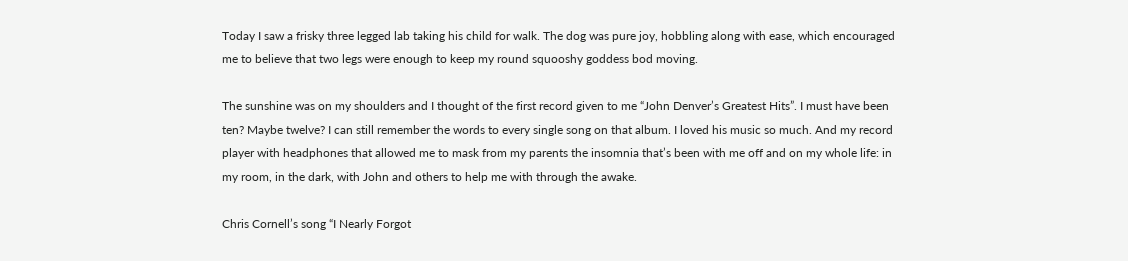Today I saw a frisky three legged lab taking his child for walk. The dog was pure joy, hobbling along with ease, which encouraged me to believe that two legs were enough to keep my round squooshy goddess bod moving.

The sunshine was on my shoulders and I thought of the first record given to me “John Denver’s Greatest Hits”. I must have been ten? Maybe twelve? I can still remember the words to every single song on that album. I loved his music so much. And my record player with headphones that allowed me to mask from my parents the insomnia that’s been with me off and on my whole life: in my room, in the dark, with John and others to help me with through the awake.

Chris Cornell’s song “I Nearly Forgot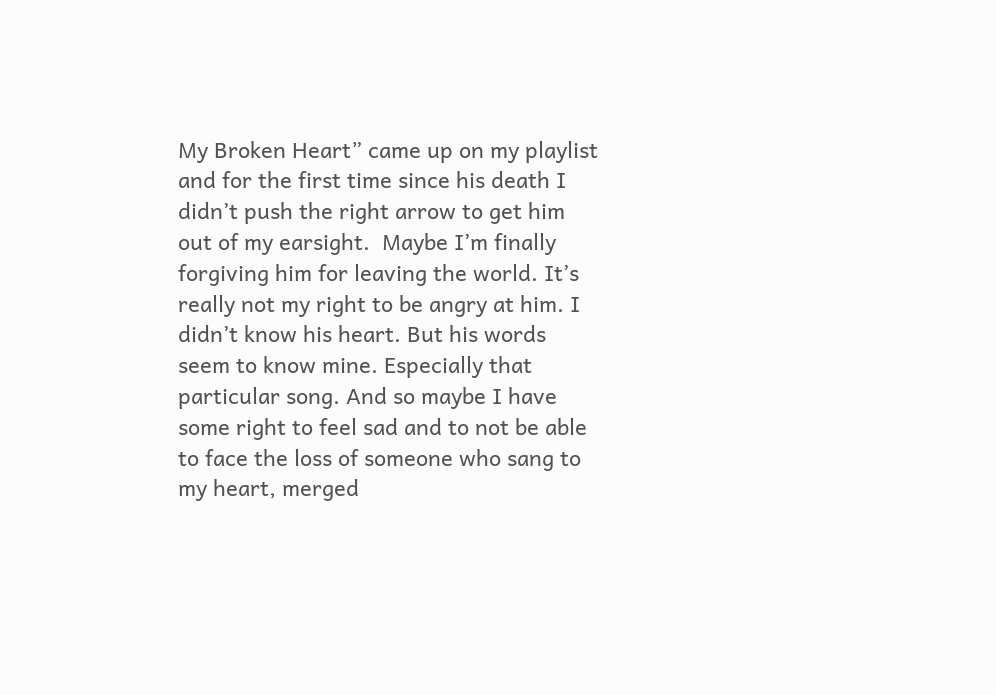My Broken Heart” came up on my playlist and for the first time since his death I didn’t push the right arrow to get him out of my earsight.  Maybe I’m finally forgiving him for leaving the world. It’s really not my right to be angry at him. I didn’t know his heart. But his words seem to know mine. Especially that particular song. And so maybe I have some right to feel sad and to not be able to face the loss of someone who sang to my heart, merged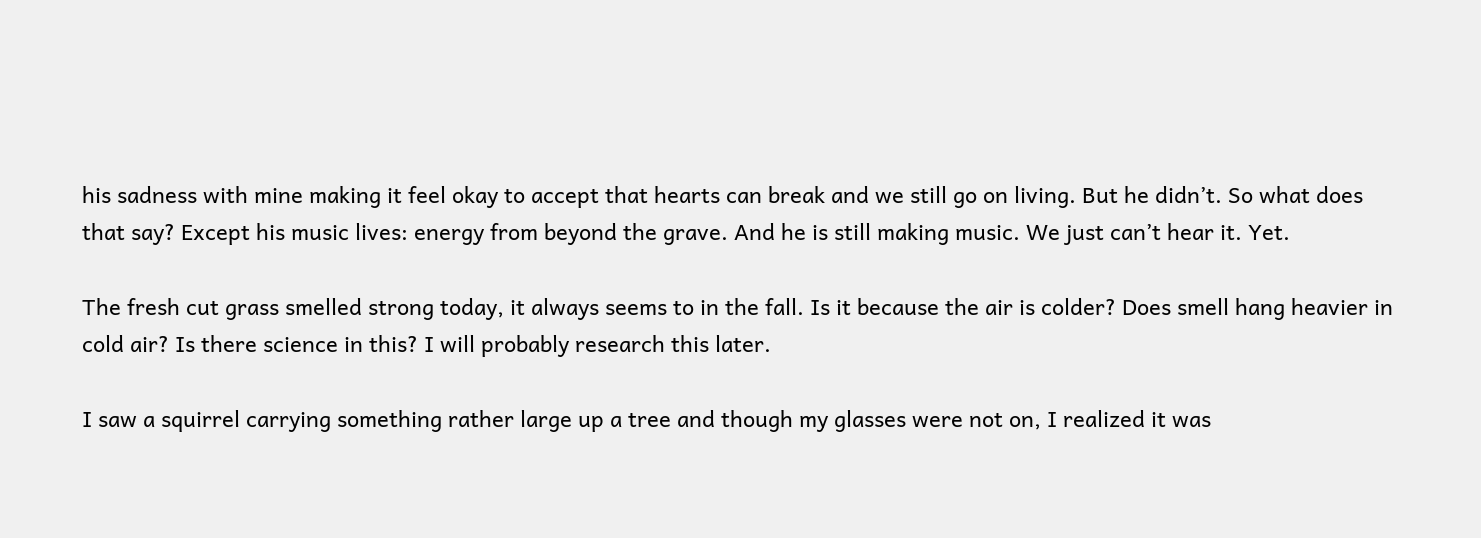his sadness with mine making it feel okay to accept that hearts can break and we still go on living. But he didn’t. So what does that say? Except his music lives: energy from beyond the grave. And he is still making music. We just can’t hear it. Yet.

The fresh cut grass smelled strong today, it always seems to in the fall. Is it because the air is colder? Does smell hang heavier in cold air? Is there science in this? I will probably research this later.

I saw a squirrel carrying something rather large up a tree and though my glasses were not on, I realized it was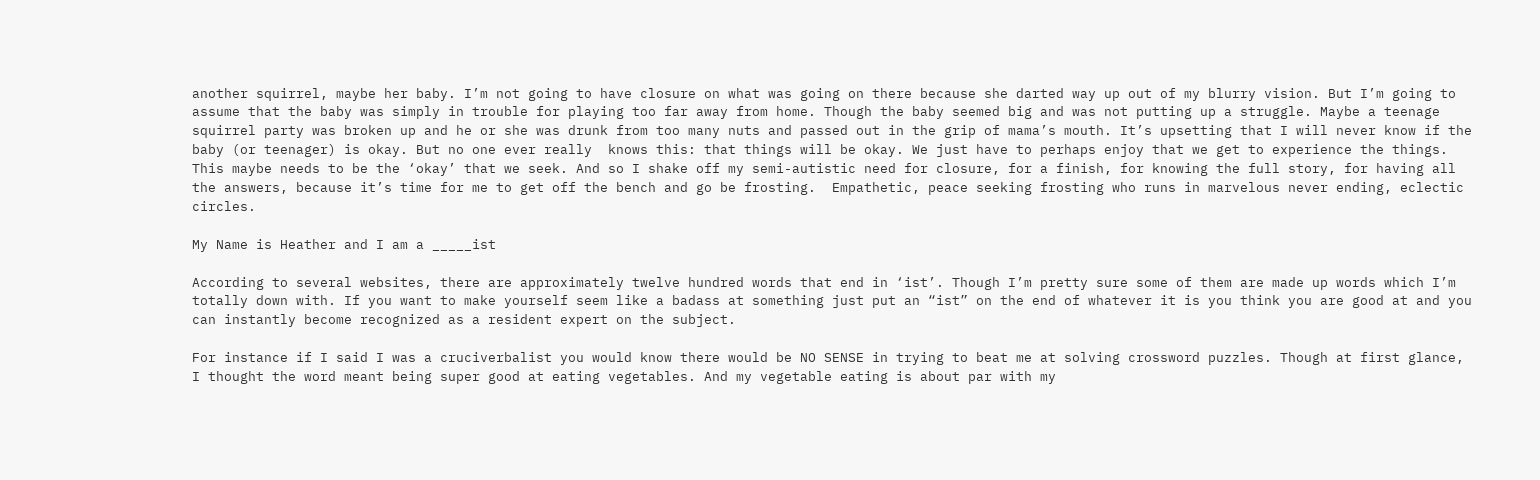another squirrel, maybe her baby. I’m not going to have closure on what was going on there because she darted way up out of my blurry vision. But I’m going to assume that the baby was simply in trouble for playing too far away from home. Though the baby seemed big and was not putting up a struggle. Maybe a teenage squirrel party was broken up and he or she was drunk from too many nuts and passed out in the grip of mama’s mouth. It’s upsetting that I will never know if the baby (or teenager) is okay. But no one ever really  knows this: that things will be okay. We just have to perhaps enjoy that we get to experience the things. This maybe needs to be the ‘okay’ that we seek. And so I shake off my semi-autistic need for closure, for a finish, for knowing the full story, for having all the answers, because it’s time for me to get off the bench and go be frosting.  Empathetic, peace seeking frosting who runs in marvelous never ending, eclectic circles.

My Name is Heather and I am a _____ist

According to several websites, there are approximately twelve hundred words that end in ‘ist’. Though I’m pretty sure some of them are made up words which I’m totally down with. If you want to make yourself seem like a badass at something just put an “ist” on the end of whatever it is you think you are good at and you can instantly become recognized as a resident expert on the subject.

For instance if I said I was a cruciverbalist you would know there would be NO SENSE in trying to beat me at solving crossword puzzles. Though at first glance, I thought the word meant being super good at eating vegetables. And my vegetable eating is about par with my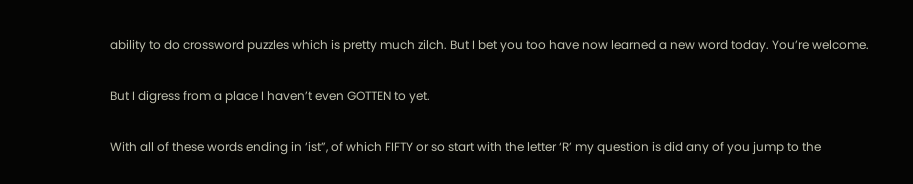ability to do crossword puzzles which is pretty much zilch. But I bet you too have now learned a new word today. You’re welcome.

But I digress from a place I haven’t even GOTTEN to yet.

With all of these words ending in ‘ist”, of which FIFTY or so start with the letter ‘R’ my question is did any of you jump to the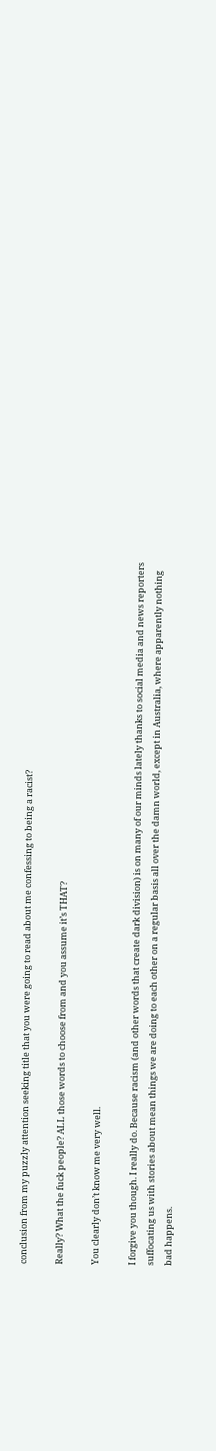conclusion from my puzzly attention seeking title that you were going to read about me confessing to being a racist?

Really? What the fuck people? ALL those words to choose from and you assume it’s THAT?

You clearly don’t know me very well.

I forgive you though. I really do. Because racism (and other words that create dark division) is on many of our minds lately thanks to social media and news reporters suffocating us with stories about mean things we are doing to each other on a regular basis all over the damn world, except in Australia, where apparently nothing bad happens.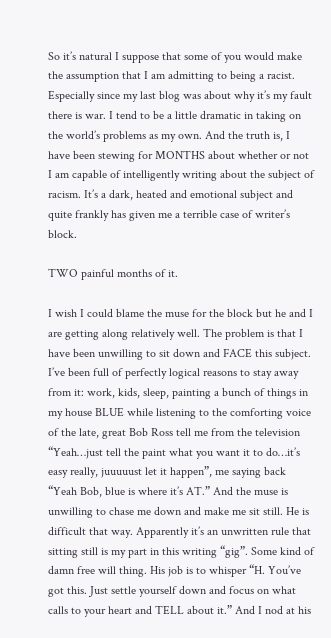So it’s natural I suppose that some of you would make the assumption that I am admitting to being a racist. Especially since my last blog was about why it’s my fault there is war. I tend to be a little dramatic in taking on the world’s problems as my own. And the truth is, I have been stewing for MONTHS about whether or not I am capable of intelligently writing about the subject of racism. It’s a dark, heated and emotional subject and quite frankly has given me a terrible case of writer’s block.

TWO painful months of it.

I wish I could blame the muse for the block but he and I are getting along relatively well. The problem is that I have been unwilling to sit down and FACE this subject. I’ve been full of perfectly logical reasons to stay away from it: work, kids, sleep, painting a bunch of things in my house BLUE while listening to the comforting voice of the late, great Bob Ross tell me from the television “Yeah…just tell the paint what you want it to do…it’s easy really, juuuuust let it happen”, me saying back “Yeah Bob, blue is where it’s AT.” And the muse is unwilling to chase me down and make me sit still. He is difficult that way. Apparently it’s an unwritten rule that sitting still is my part in this writing “gig”. Some kind of damn free will thing. His job is to whisper “H. You’ve got this. Just settle yourself down and focus on what calls to your heart and TELL about it.” And I nod at his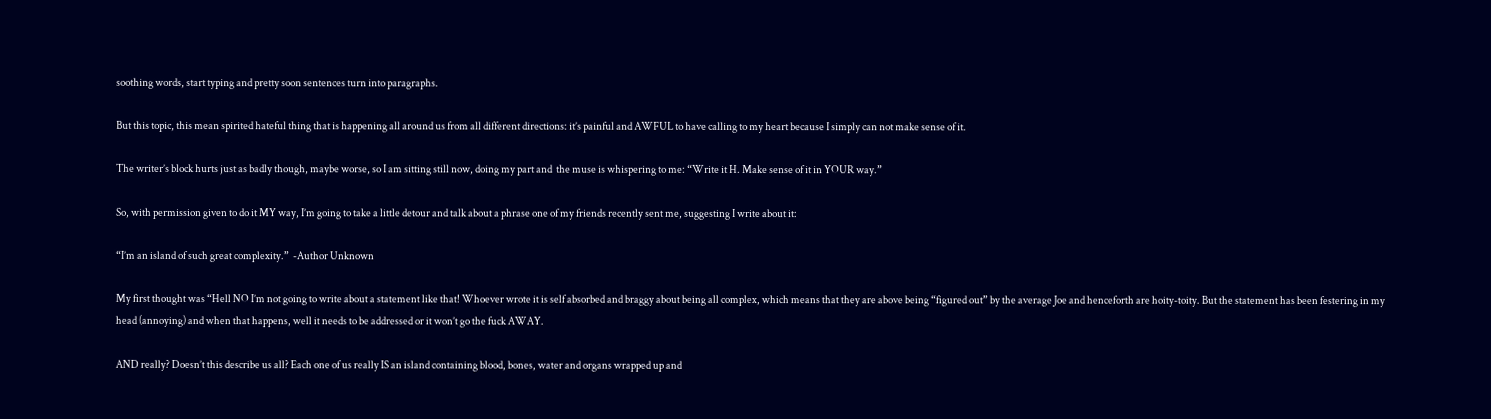soothing words, start typing and pretty soon sentences turn into paragraphs.

But this topic, this mean spirited hateful thing that is happening all around us from all different directions: it’s painful and AWFUL to have calling to my heart because I simply can not make sense of it.

The writer’s block hurts just as badly though, maybe worse, so I am sitting still now, doing my part and  the muse is whispering to me: “Write it H. Make sense of it in YOUR way.”

So, with permission given to do it MY way, I’m going to take a little detour and talk about a phrase one of my friends recently sent me, suggesting I write about it:

“I’m an island of such great complexity.”  -Author Unknown

My first thought was “Hell NO I’m not going to write about a statement like that! Whoever wrote it is self absorbed and braggy about being all complex, which means that they are above being “figured out” by the average Joe and henceforth are hoity-toity. But the statement has been festering in my head (annoying) and when that happens, well it needs to be addressed or it won’t go the fuck AWAY.

AND really? Doesn’t this describe us all? Each one of us really IS an island containing blood, bones, water and organs wrapped up and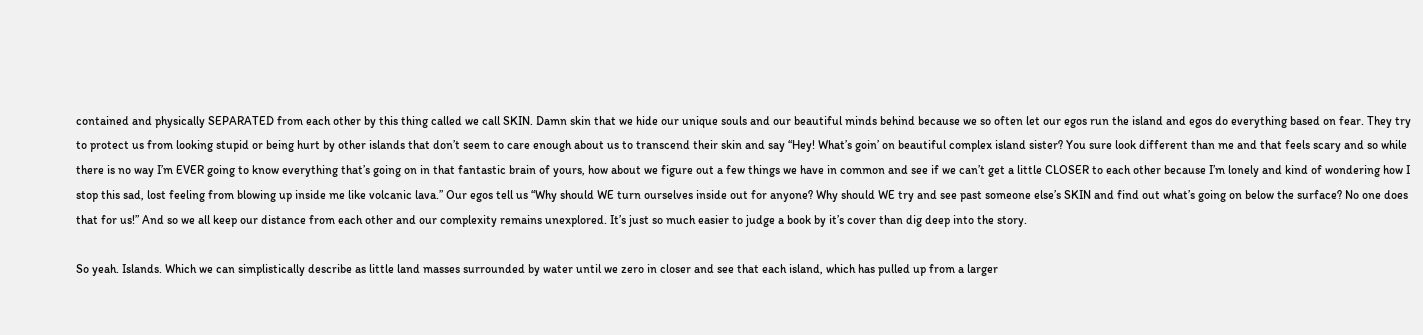contained and physically SEPARATED from each other by this thing called we call SKIN. Damn skin that we hide our unique souls and our beautiful minds behind because we so often let our egos run the island and egos do everything based on fear. They try to protect us from looking stupid or being hurt by other islands that don’t seem to care enough about us to transcend their skin and say “Hey! What’s goin’ on beautiful complex island sister? You sure look different than me and that feels scary and so while there is no way I’m EVER going to know everything that’s going on in that fantastic brain of yours, how about we figure out a few things we have in common and see if we can’t get a little CLOSER to each other because I’m lonely and kind of wondering how I stop this sad, lost feeling from blowing up inside me like volcanic lava.” Our egos tell us “Why should WE turn ourselves inside out for anyone? Why should WE try and see past someone else’s SKIN and find out what’s going on below the surface? No one does that for us!” And so we all keep our distance from each other and our complexity remains unexplored. It’s just so much easier to judge a book by it’s cover than dig deep into the story.

So yeah. Islands. Which we can simplistically describe as little land masses surrounded by water until we zero in closer and see that each island, which has pulled up from a larger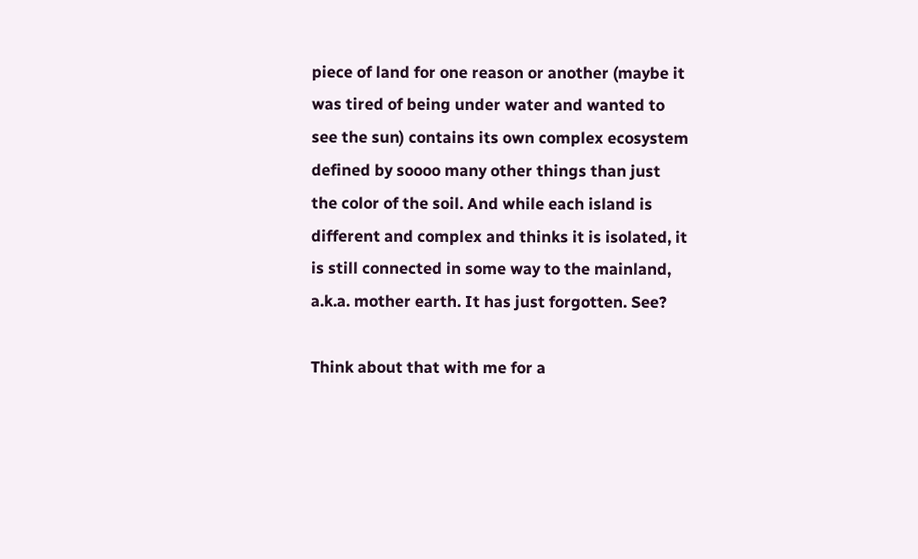piece of land for one reason or another (maybe it was tired of being under water and wanted to see the sun) contains its own complex ecosystem defined by soooo many other things than just the color of the soil. And while each island is different and complex and thinks it is isolated, it is still connected in some way to the mainland, a.k.a. mother earth. It has just forgotten. See?

Think about that with me for a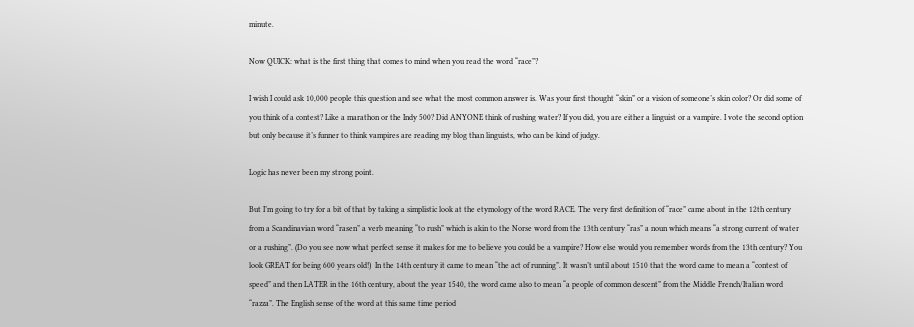minute.

Now QUICK: what is the first thing that comes to mind when you read the word “race”?

I wish I could ask 10,000 people this question and see what the most common answer is. Was your first thought “skin” or a vision of someone’s skin color? Or did some of you think of a contest? Like a marathon or the Indy 500? Did ANYONE think of rushing water? If you did, you are either a linguist or a vampire. I vote the second option but only because it’s funner to think vampires are reading my blog than linguists, who can be kind of judgy.

Logic has never been my strong point.

But I’m going to try for a bit of that by taking a simplistic look at the etymology of the word RACE. The very first definition of “race” came about in the 12th century from a Scandinavian word “rasen” a verb meaning “to rush” which is akin to the Norse word from the 13th century “ras” a noun which means “a strong current of water or a rushing”. (Do you see now what perfect sense it makes for me to believe you could be a vampire? How else would you remember words from the 13th century? You look GREAT for being 600 years old!)  In the 14th century it came to mean “the act of running”. It wasn’t until about 1510 that the word came to mean a “contest of speed” and then LATER in the 16th century, about the year 1540, the word came also to mean “a people of common descent” from the Middle French/Italian word “razza”. The English sense of the word at this same time period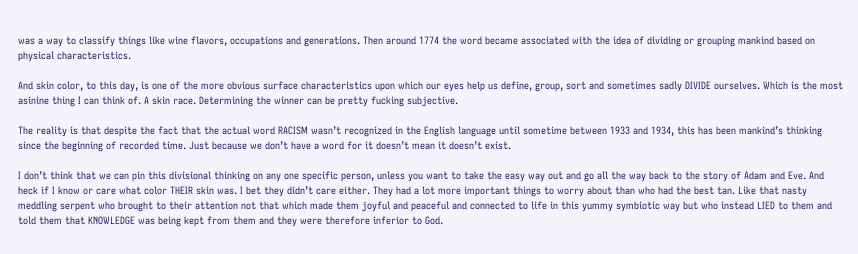was a way to classify things like wine flavors, occupations and generations. Then around 1774 the word became associated with the idea of dividing or grouping mankind based on physical characteristics.

And skin color, to this day, is one of the more obvious surface characteristics upon which our eyes help us define, group, sort and sometimes sadly DIVIDE ourselves. Which is the most asinine thing I can think of. A skin race. Determining the winner can be pretty fucking subjective.

The reality is that despite the fact that the actual word RACISM wasn’t recognized in the English language until sometime between 1933 and 1934, this has been mankind’s thinking since the beginning of recorded time. Just because we don’t have a word for it doesn’t mean it doesn’t exist.

I don’t think that we can pin this divisional thinking on any one specific person, unless you want to take the easy way out and go all the way back to the story of Adam and Eve. And heck if I know or care what color THEIR skin was. I bet they didn’t care either. They had a lot more important things to worry about than who had the best tan. Like that nasty meddling serpent who brought to their attention not that which made them joyful and peaceful and connected to life in this yummy symbiotic way but who instead LIED to them and told them that KNOWLEDGE was being kept from them and they were therefore inferior to God.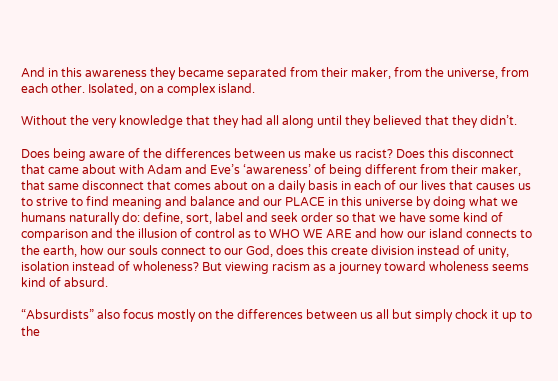And in this awareness they became separated from their maker, from the universe, from each other. Isolated, on a complex island.

Without the very knowledge that they had all along until they believed that they didn’t.

Does being aware of the differences between us make us racist? Does this disconnect that came about with Adam and Eve’s ‘awareness’ of being different from their maker, that same disconnect that comes about on a daily basis in each of our lives that causes us to strive to find meaning and balance and our PLACE in this universe by doing what we humans naturally do: define, sort, label and seek order so that we have some kind of comparison and the illusion of control as to WHO WE ARE and how our island connects to the earth, how our souls connect to our God, does this create division instead of unity, isolation instead of wholeness? But viewing racism as a journey toward wholeness seems kind of absurd.

“Absurdists” also focus mostly on the differences between us all but simply chock it up to the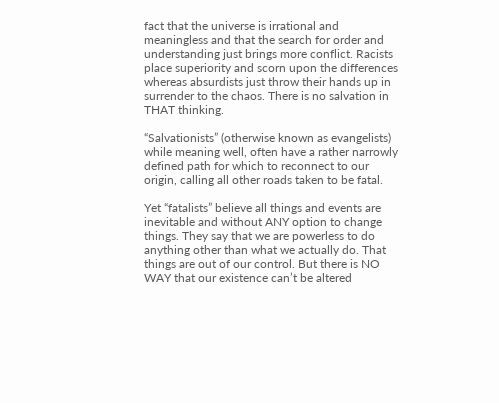fact that the universe is irrational and meaningless and that the search for order and understanding just brings more conflict. Racists place superiority and scorn upon the differences whereas absurdists just throw their hands up in surrender to the chaos. There is no salvation in THAT thinking.

“Salvationists” (otherwise known as evangelists) while meaning well, often have a rather narrowly defined path for which to reconnect to our origin, calling all other roads taken to be fatal.

Yet “fatalists” believe all things and events are inevitable and without ANY option to change things. They say that we are powerless to do anything other than what we actually do. That things are out of our control. But there is NO WAY that our existence can’t be altered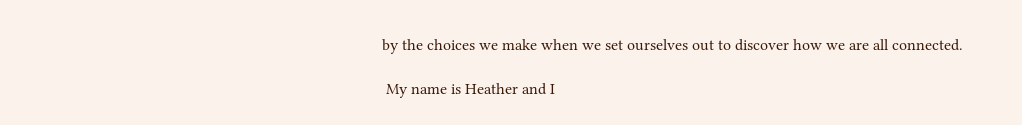by the choices we make when we set ourselves out to discover how we are all connected.

 My name is Heather and I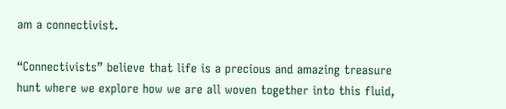am a connectivist.

“Connectivists” believe that life is a precious and amazing treasure hunt where we explore how we are all woven together into this fluid,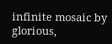infinite mosaic by glorious,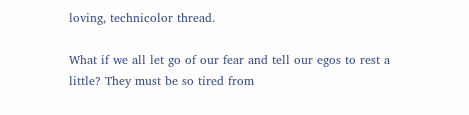loving, technicolor thread.

What if we all let go of our fear and tell our egos to rest a little? They must be so tired from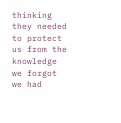thinking they needed to protect us from the knowledge we forgot we had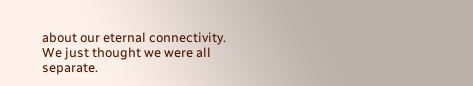about our eternal connectivity. We just thought we were all separate.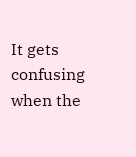It gets confusing when the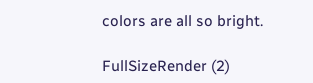colors are all so bright.

FullSizeRender (2)